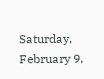Saturday, February 9,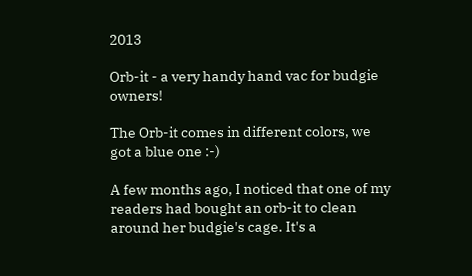2013

Orb-it - a very handy hand vac for budgie owners!

The Orb-it comes in different colors, we got a blue one :-)

A few months ago, I noticed that one of my readers had bought an orb-it to clean around her budgie's cage. It's a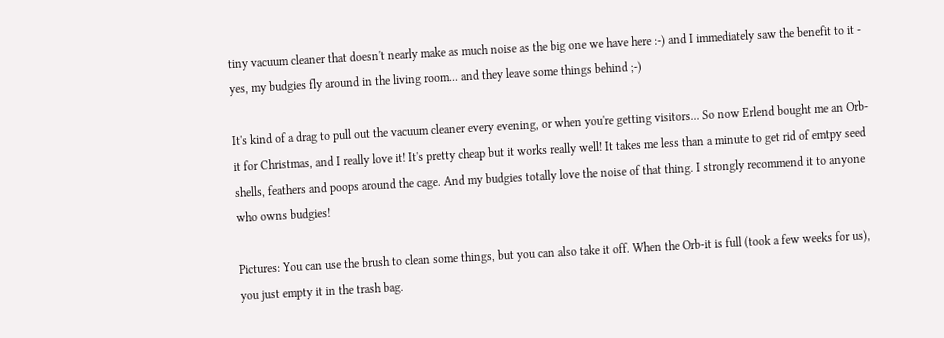tiny vacuum cleaner that doesn't nearly make as much noise as the big one we have here :-) and I immediately saw the benefit to it - yes, my budgies fly around in the living room... and they leave some things behind ;-)

It's kind of a drag to pull out the vacuum cleaner every evening, or when you're getting visitors... So now Erlend bought me an Orb-it for Christmas, and I really love it! It's pretty cheap but it works really well! It takes me less than a minute to get rid of emtpy seed shells, feathers and poops around the cage. And my budgies totally love the noise of that thing. I strongly recommend it to anyone who owns budgies!

Pictures: You can use the brush to clean some things, but you can also take it off. When the Orb-it is full (took a few weeks for us), you just empty it in the trash bag.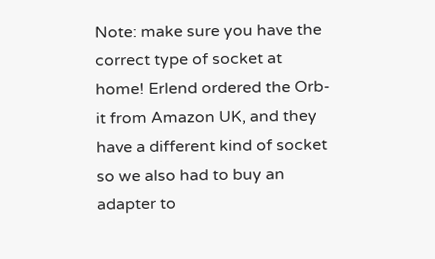Note: make sure you have the correct type of socket at home! Erlend ordered the Orb-it from Amazon UK, and they have a different kind of socket so we also had to buy an adapter to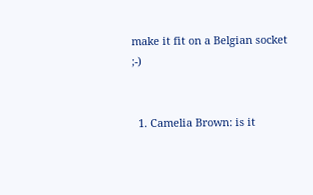make it fit on a Belgian socket ;-)


  1. Camelia Brown: is it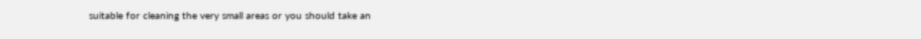suitable for cleaning the very small areas or you should take an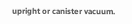upright or canister vacuum.